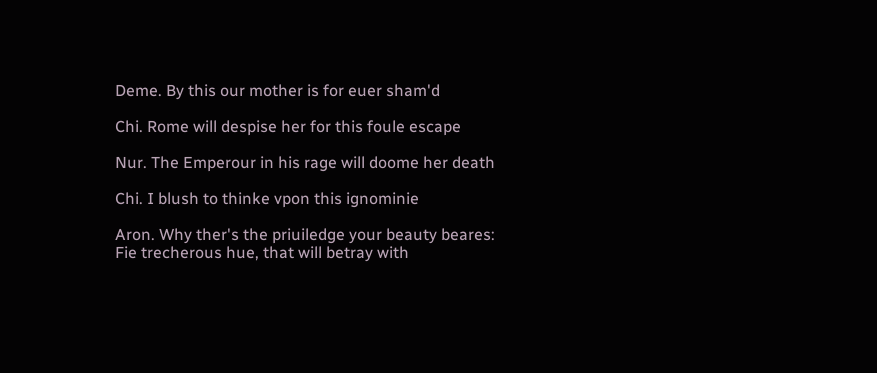Deme. By this our mother is for euer sham'd

Chi. Rome will despise her for this foule escape

Nur. The Emperour in his rage will doome her death

Chi. I blush to thinke vpon this ignominie

Aron. Why ther's the priuiledge your beauty beares: Fie trecherous hue, that will betray with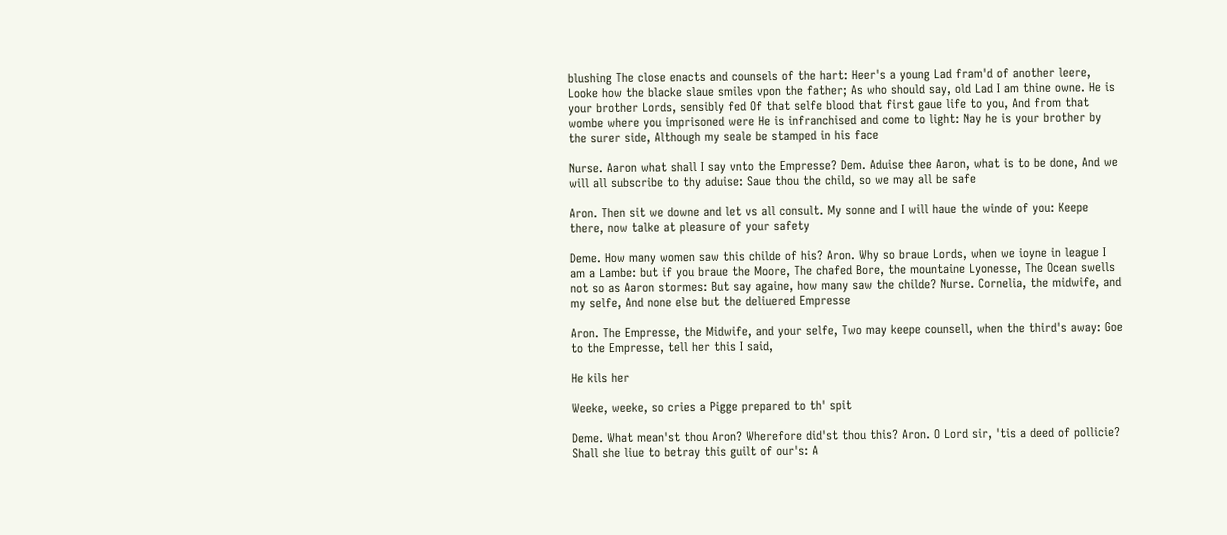blushing The close enacts and counsels of the hart: Heer's a young Lad fram'd of another leere, Looke how the blacke slaue smiles vpon the father; As who should say, old Lad I am thine owne. He is your brother Lords, sensibly fed Of that selfe blood that first gaue life to you, And from that wombe where you imprisoned were He is infranchised and come to light: Nay he is your brother by the surer side, Although my seale be stamped in his face

Nurse. Aaron what shall I say vnto the Empresse? Dem. Aduise thee Aaron, what is to be done, And we will all subscribe to thy aduise: Saue thou the child, so we may all be safe

Aron. Then sit we downe and let vs all consult. My sonne and I will haue the winde of you: Keepe there, now talke at pleasure of your safety

Deme. How many women saw this childe of his? Aron. Why so braue Lords, when we ioyne in league I am a Lambe: but if you braue the Moore, The chafed Bore, the mountaine Lyonesse, The Ocean swells not so as Aaron stormes: But say againe, how many saw the childe? Nurse. Cornelia, the midwife, and my selfe, And none else but the deliuered Empresse

Aron. The Empresse, the Midwife, and your selfe, Two may keepe counsell, when the third's away: Goe to the Empresse, tell her this I said,

He kils her

Weeke, weeke, so cries a Pigge prepared to th' spit

Deme. What mean'st thou Aron? Wherefore did'st thou this? Aron. O Lord sir, 'tis a deed of pollicie? Shall she liue to betray this guilt of our's: A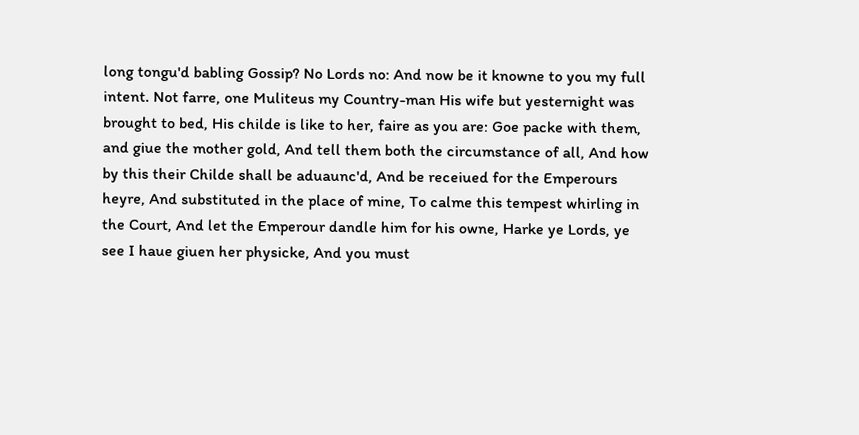long tongu'd babling Gossip? No Lords no: And now be it knowne to you my full intent. Not farre, one Muliteus my Country-man His wife but yesternight was brought to bed, His childe is like to her, faire as you are: Goe packe with them, and giue the mother gold, And tell them both the circumstance of all, And how by this their Childe shall be aduaunc'd, And be receiued for the Emperours heyre, And substituted in the place of mine, To calme this tempest whirling in the Court, And let the Emperour dandle him for his owne, Harke ye Lords, ye see I haue giuen her physicke, And you must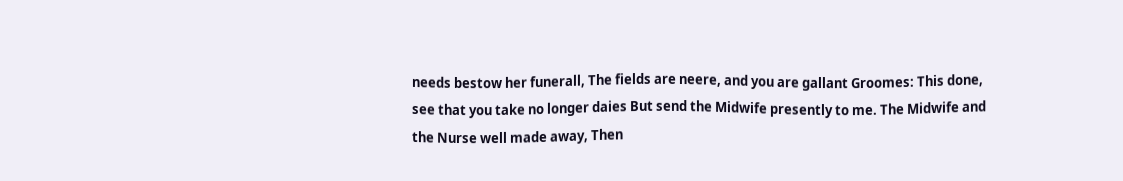needs bestow her funerall, The fields are neere, and you are gallant Groomes: This done, see that you take no longer daies But send the Midwife presently to me. The Midwife and the Nurse well made away, Then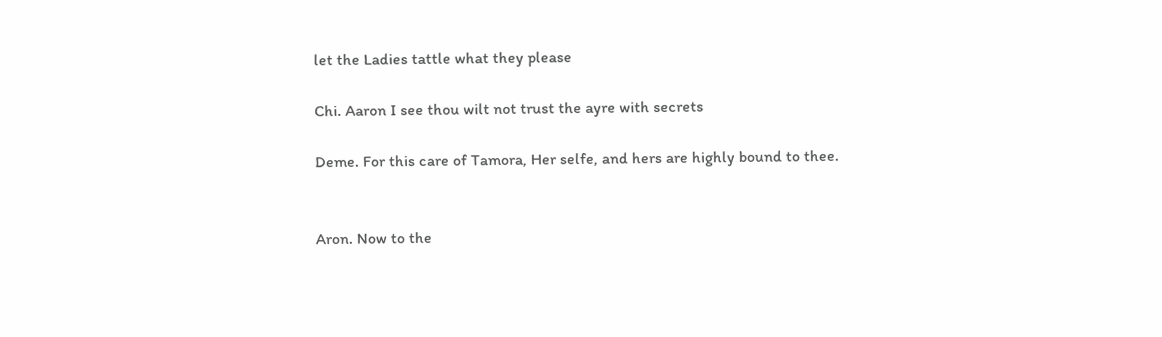let the Ladies tattle what they please

Chi. Aaron I see thou wilt not trust the ayre with secrets

Deme. For this care of Tamora, Her selfe, and hers are highly bound to thee.


Aron. Now to the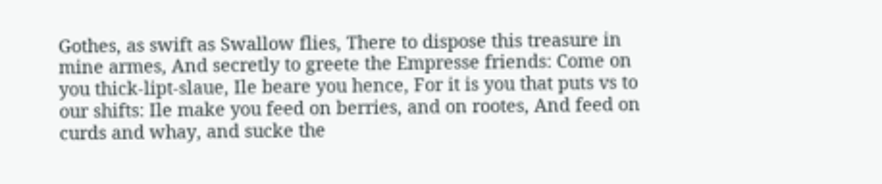Gothes, as swift as Swallow flies, There to dispose this treasure in mine armes, And secretly to greete the Empresse friends: Come on you thick-lipt-slaue, Ile beare you hence, For it is you that puts vs to our shifts: Ile make you feed on berries, and on rootes, And feed on curds and whay, and sucke the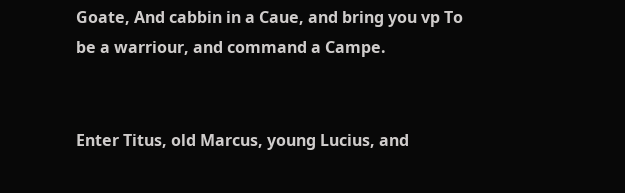Goate, And cabbin in a Caue, and bring you vp To be a warriour, and command a Campe.


Enter Titus, old Marcus, young Lucius, and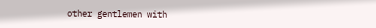other gentlemen with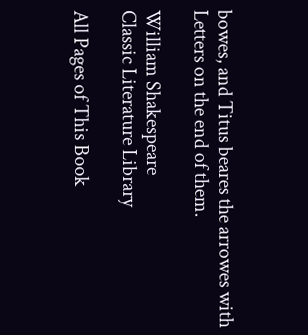bowes, and Titus beares the arrowes with Letters on the end of them.

William Shakespeare
Classic Literature Library

All Pages of This Book